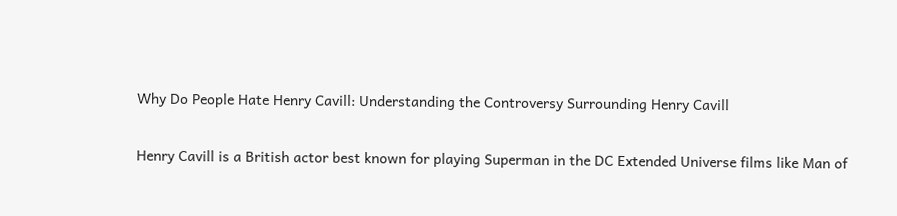Why Do People Hate Henry Cavill: Understanding the Controversy Surrounding Henry Cavill

Henry Cavill is a British actor best known for playing Superman in the DC Extended Universe films like Man of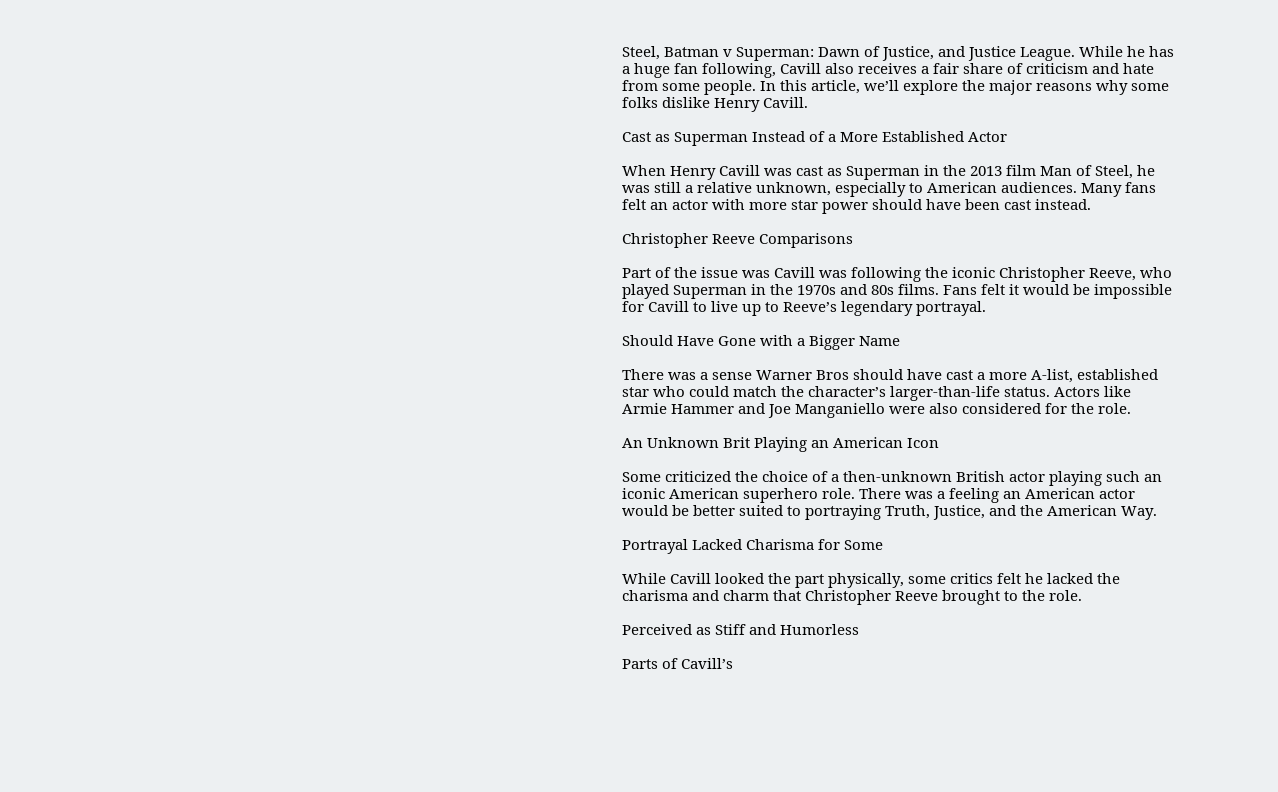Steel, Batman v Superman: Dawn of Justice, and Justice League. While he has a huge fan following, Cavill also receives a fair share of criticism and hate from some people. In this article, we’ll explore the major reasons why some folks dislike Henry Cavill.

Cast as Superman Instead of a More Established Actor

When Henry Cavill was cast as Superman in the 2013 film Man of Steel, he was still a relative unknown, especially to American audiences. Many fans felt an actor with more star power should have been cast instead.

Christopher Reeve Comparisons

Part of the issue was Cavill was following the iconic Christopher Reeve, who played Superman in the 1970s and 80s films. Fans felt it would be impossible for Cavill to live up to Reeve’s legendary portrayal.

Should Have Gone with a Bigger Name

There was a sense Warner Bros should have cast a more A-list, established star who could match the character’s larger-than-life status. Actors like Armie Hammer and Joe Manganiello were also considered for the role.

An Unknown Brit Playing an American Icon

Some criticized the choice of a then-unknown British actor playing such an iconic American superhero role. There was a feeling an American actor would be better suited to portraying Truth, Justice, and the American Way.

Portrayal Lacked Charisma for Some

While Cavill looked the part physically, some critics felt he lacked the charisma and charm that Christopher Reeve brought to the role.

Perceived as Stiff and Humorless

Parts of Cavill’s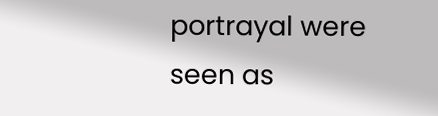portrayal were seen as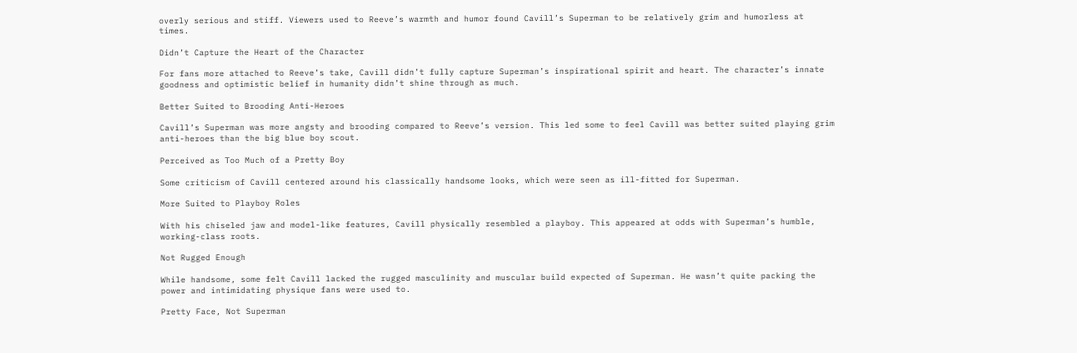overly serious and stiff. Viewers used to Reeve’s warmth and humor found Cavill’s Superman to be relatively grim and humorless at times.

Didn’t Capture the Heart of the Character

For fans more attached to Reeve’s take, Cavill didn’t fully capture Superman’s inspirational spirit and heart. The character’s innate goodness and optimistic belief in humanity didn’t shine through as much.

Better Suited to Brooding Anti-Heroes

Cavill’s Superman was more angsty and brooding compared to Reeve’s version. This led some to feel Cavill was better suited playing grim anti-heroes than the big blue boy scout.

Perceived as Too Much of a Pretty Boy

Some criticism of Cavill centered around his classically handsome looks, which were seen as ill-fitted for Superman.

More Suited to Playboy Roles

With his chiseled jaw and model-like features, Cavill physically resembled a playboy. This appeared at odds with Superman’s humble, working-class roots.

Not Rugged Enough

While handsome, some felt Cavill lacked the rugged masculinity and muscular build expected of Superman. He wasn’t quite packing the power and intimidating physique fans were used to.

Pretty Face, Not Superman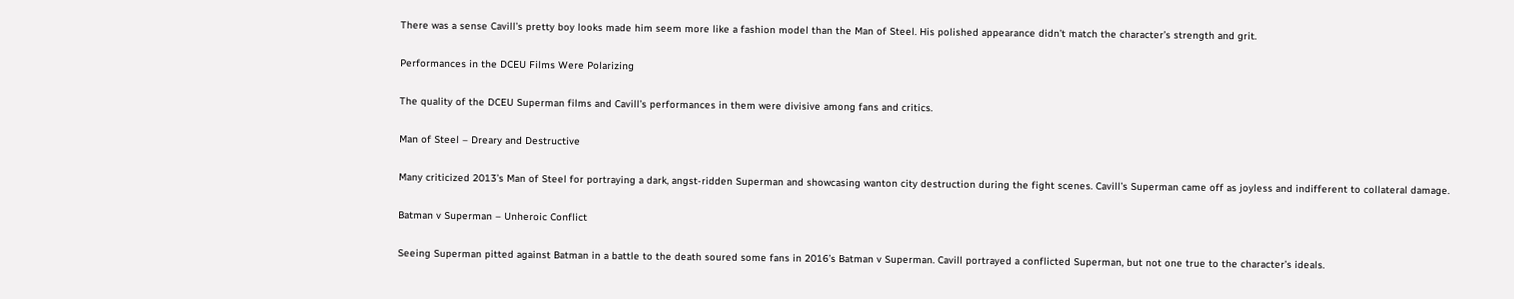There was a sense Cavill’s pretty boy looks made him seem more like a fashion model than the Man of Steel. His polished appearance didn’t match the character’s strength and grit.

Performances in the DCEU Films Were Polarizing

The quality of the DCEU Superman films and Cavill’s performances in them were divisive among fans and critics.

Man of Steel – Dreary and Destructive

Many criticized 2013’s Man of Steel for portraying a dark, angst-ridden Superman and showcasing wanton city destruction during the fight scenes. Cavill’s Superman came off as joyless and indifferent to collateral damage.

Batman v Superman – Unheroic Conflict

Seeing Superman pitted against Batman in a battle to the death soured some fans in 2016’s Batman v Superman. Cavill portrayed a conflicted Superman, but not one true to the character’s ideals.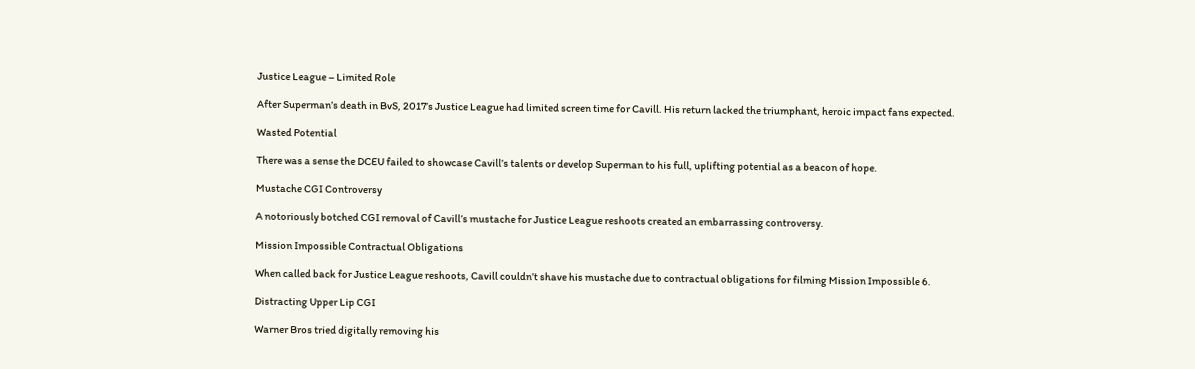Justice League – Limited Role

After Superman’s death in BvS, 2017’s Justice League had limited screen time for Cavill. His return lacked the triumphant, heroic impact fans expected.

Wasted Potential

There was a sense the DCEU failed to showcase Cavill’s talents or develop Superman to his full, uplifting potential as a beacon of hope.

Mustache CGI Controversy

A notoriously botched CGI removal of Cavill’s mustache for Justice League reshoots created an embarrassing controversy.

Mission Impossible Contractual Obligations

When called back for Justice League reshoots, Cavill couldn’t shave his mustache due to contractual obligations for filming Mission Impossible 6.

Distracting Upper Lip CGI

Warner Bros tried digitally removing his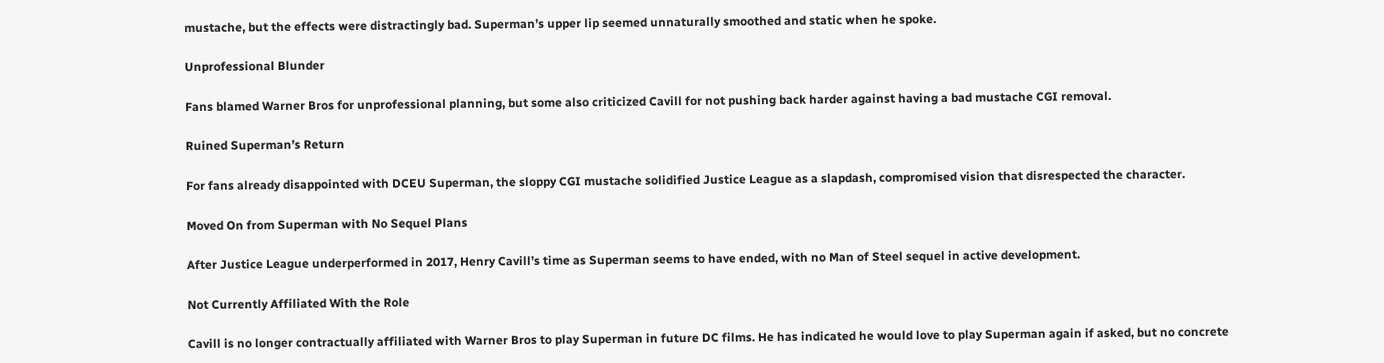mustache, but the effects were distractingly bad. Superman’s upper lip seemed unnaturally smoothed and static when he spoke.

Unprofessional Blunder

Fans blamed Warner Bros for unprofessional planning, but some also criticized Cavill for not pushing back harder against having a bad mustache CGI removal.

Ruined Superman’s Return

For fans already disappointed with DCEU Superman, the sloppy CGI mustache solidified Justice League as a slapdash, compromised vision that disrespected the character.

Moved On from Superman with No Sequel Plans

After Justice League underperformed in 2017, Henry Cavill’s time as Superman seems to have ended, with no Man of Steel sequel in active development.

Not Currently Affiliated With the Role

Cavill is no longer contractually affiliated with Warner Bros to play Superman in future DC films. He has indicated he would love to play Superman again if asked, but no concrete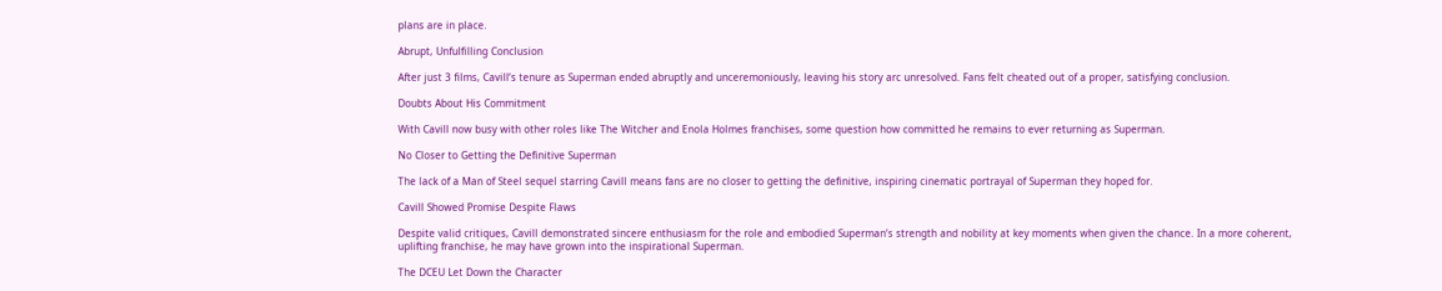plans are in place.

Abrupt, Unfulfilling Conclusion

After just 3 films, Cavill’s tenure as Superman ended abruptly and unceremoniously, leaving his story arc unresolved. Fans felt cheated out of a proper, satisfying conclusion.

Doubts About His Commitment

With Cavill now busy with other roles like The Witcher and Enola Holmes franchises, some question how committed he remains to ever returning as Superman.

No Closer to Getting the Definitive Superman

The lack of a Man of Steel sequel starring Cavill means fans are no closer to getting the definitive, inspiring cinematic portrayal of Superman they hoped for.

Cavill Showed Promise Despite Flaws

Despite valid critiques, Cavill demonstrated sincere enthusiasm for the role and embodied Superman’s strength and nobility at key moments when given the chance. In a more coherent, uplifting franchise, he may have grown into the inspirational Superman.

The DCEU Let Down the Character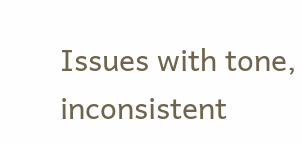Issues with tone, inconsistent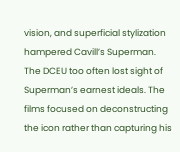vision, and superficial stylization hampered Cavill’s Superman. The DCEU too often lost sight of Superman’s earnest ideals. The films focused on deconstructing the icon rather than capturing his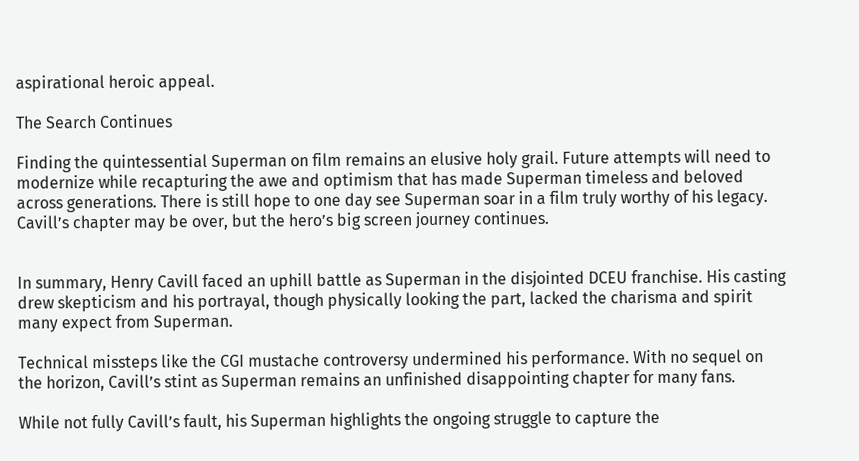aspirational heroic appeal.

The Search Continues

Finding the quintessential Superman on film remains an elusive holy grail. Future attempts will need to modernize while recapturing the awe and optimism that has made Superman timeless and beloved across generations. There is still hope to one day see Superman soar in a film truly worthy of his legacy. Cavill’s chapter may be over, but the hero’s big screen journey continues.


In summary, Henry Cavill faced an uphill battle as Superman in the disjointed DCEU franchise. His casting drew skepticism and his portrayal, though physically looking the part, lacked the charisma and spirit many expect from Superman.

Technical missteps like the CGI mustache controversy undermined his performance. With no sequel on the horizon, Cavill’s stint as Superman remains an unfinished disappointing chapter for many fans.

While not fully Cavill’s fault, his Superman highlights the ongoing struggle to capture the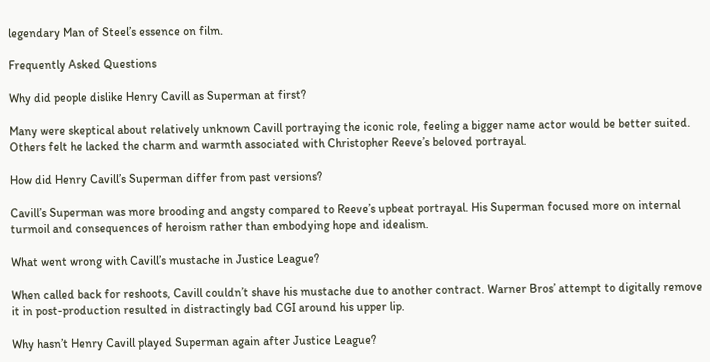legendary Man of Steel’s essence on film.

Frequently Asked Questions

Why did people dislike Henry Cavill as Superman at first?

Many were skeptical about relatively unknown Cavill portraying the iconic role, feeling a bigger name actor would be better suited. Others felt he lacked the charm and warmth associated with Christopher Reeve’s beloved portrayal.

How did Henry Cavill’s Superman differ from past versions?

Cavill’s Superman was more brooding and angsty compared to Reeve’s upbeat portrayal. His Superman focused more on internal turmoil and consequences of heroism rather than embodying hope and idealism.

What went wrong with Cavill’s mustache in Justice League?

When called back for reshoots, Cavill couldn’t shave his mustache due to another contract. Warner Bros’ attempt to digitally remove it in post-production resulted in distractingly bad CGI around his upper lip.

Why hasn’t Henry Cavill played Superman again after Justice League?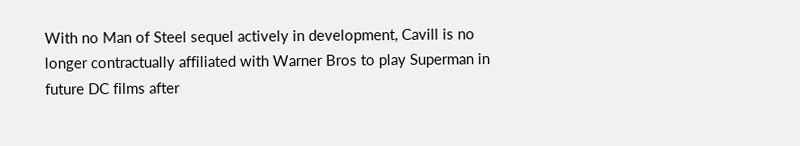With no Man of Steel sequel actively in development, Cavill is no longer contractually affiliated with Warner Bros to play Superman in future DC films after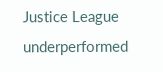Justice League underperformed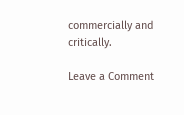commercially and critically.

Leave a Comment